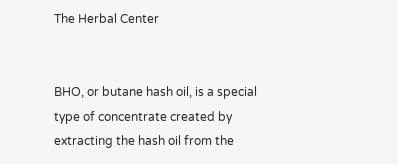The Herbal Center


BHO, or butane hash oil, is a special type of concentrate created by extracting the hash oil from the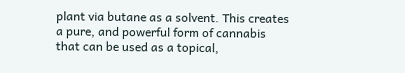plant via butane as a solvent. This creates a pure, and powerful form of cannabis that can be used as a topical,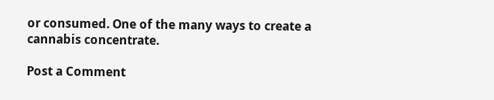or consumed. One of the many ways to create a cannabis concentrate.

Post a Comment